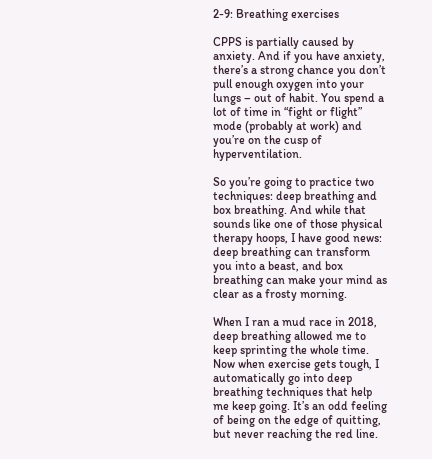2-9: Breathing exercises

CPPS is partially caused by anxiety. And if you have anxiety, there’s a strong chance you don’t pull enough oxygen into your lungs – out of habit. You spend a lot of time in “fight or flight” mode (probably at work) and you’re on the cusp of hyperventilation.

So you’re going to practice two techniques: deep breathing and box breathing. And while that sounds like one of those physical therapy hoops, I have good news: deep breathing can transform you into a beast, and box breathing can make your mind as clear as a frosty morning.

When I ran a mud race in 2018, deep breathing allowed me to keep sprinting the whole time. Now when exercise gets tough, I automatically go into deep breathing techniques that help me keep going. It’s an odd feeling of being on the edge of quitting, but never reaching the red line.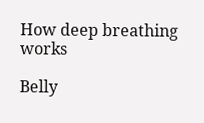How deep breathing works

Belly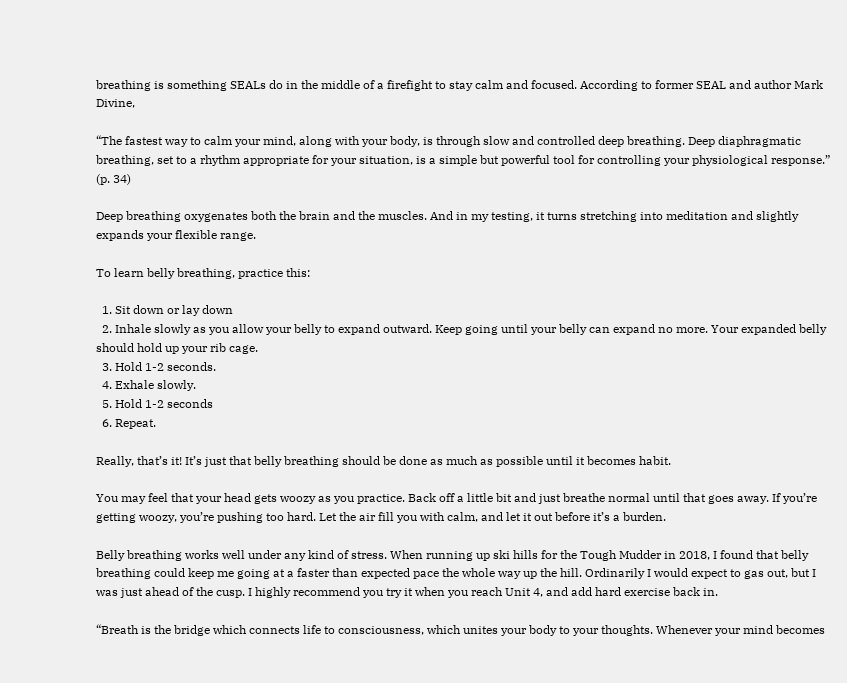breathing is something SEALs do in the middle of a firefight to stay calm and focused. According to former SEAL and author Mark Divine,

“The fastest way to calm your mind, along with your body, is through slow and controlled deep breathing. Deep diaphragmatic breathing, set to a rhythm appropriate for your situation, is a simple but powerful tool for controlling your physiological response.” (p. 34)

Deep breathing oxygenates both the brain and the muscles. And in my testing, it turns stretching into meditation and slightly expands your flexible range.

To learn belly breathing, practice this:

  1. Sit down or lay down
  2. Inhale slowly as you allow your belly to expand outward. Keep going until your belly can expand no more. Your expanded belly should hold up your rib cage.
  3. Hold 1-2 seconds.
  4. Exhale slowly.
  5. Hold 1-2 seconds
  6. Repeat.

Really, that’s it! It’s just that belly breathing should be done as much as possible until it becomes habit.

You may feel that your head gets woozy as you practice. Back off a little bit and just breathe normal until that goes away. If you’re getting woozy, you’re pushing too hard. Let the air fill you with calm, and let it out before it’s a burden.

Belly breathing works well under any kind of stress. When running up ski hills for the Tough Mudder in 2018, I found that belly breathing could keep me going at a faster than expected pace the whole way up the hill. Ordinarily I would expect to gas out, but I was just ahead of the cusp. I highly recommend you try it when you reach Unit 4, and add hard exercise back in.

“Breath is the bridge which connects life to consciousness, which unites your body to your thoughts. Whenever your mind becomes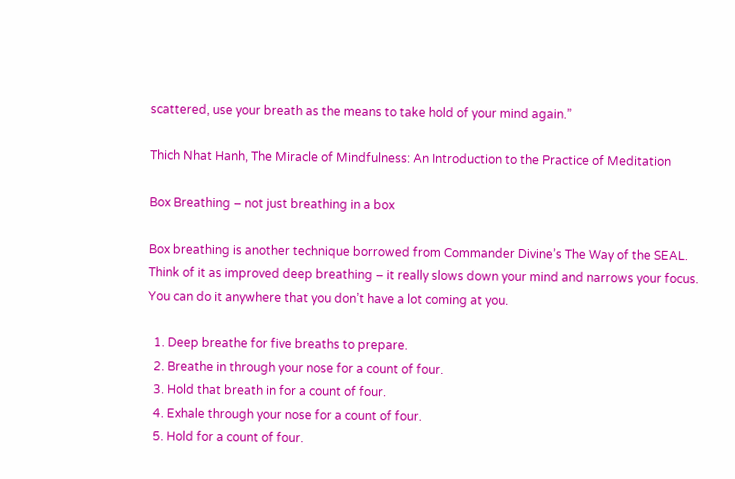scattered, use your breath as the means to take hold of your mind again.”

Thich Nhat Hanh, The Miracle of Mindfulness: An Introduction to the Practice of Meditation

Box Breathing – not just breathing in a box

Box breathing is another technique borrowed from Commander Divine’s The Way of the SEAL. Think of it as improved deep breathing – it really slows down your mind and narrows your focus. You can do it anywhere that you don’t have a lot coming at you.

  1. Deep breathe for five breaths to prepare.
  2. Breathe in through your nose for a count of four.
  3. Hold that breath in for a count of four.
  4. Exhale through your nose for a count of four.
  5. Hold for a count of four.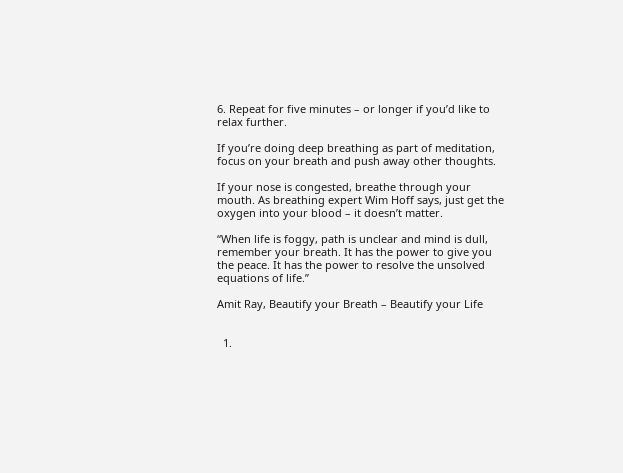6. Repeat for five minutes – or longer if you’d like to relax further.

If you’re doing deep breathing as part of meditation, focus on your breath and push away other thoughts.

If your nose is congested, breathe through your mouth. As breathing expert Wim Hoff says, just get the oxygen into your blood – it doesn’t matter.

“When life is foggy, path is unclear and mind is dull, remember your breath. It has the power to give you the peace. It has the power to resolve the unsolved equations of life.”

Amit Ray, Beautify your Breath – Beautify your Life


  1.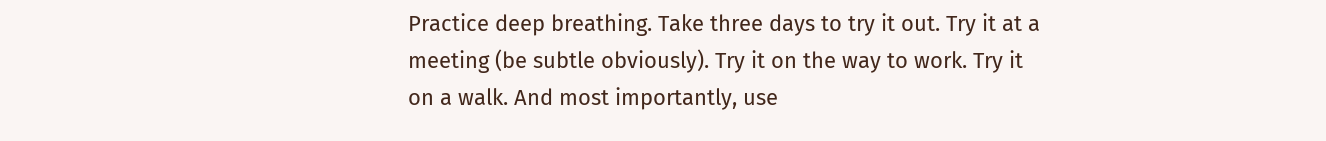Practice deep breathing. Take three days to try it out. Try it at a meeting (be subtle obviously). Try it on the way to work. Try it on a walk. And most importantly, use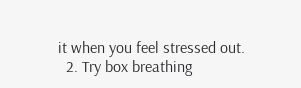it when you feel stressed out.
  2. Try box breathing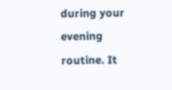during your evening routine. It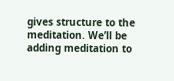gives structure to the meditation. We’ll be adding meditation to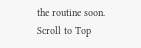the routine soon.
Scroll to Top